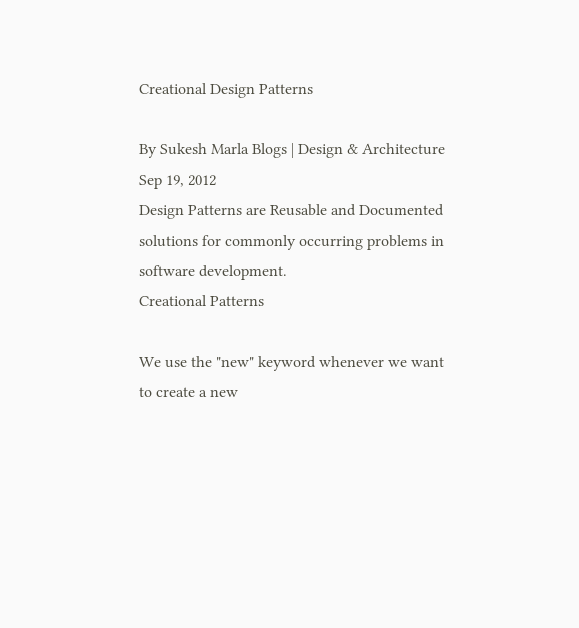Creational Design Patterns

By Sukesh Marla Blogs | Design & Architecture Sep 19, 2012
Design Patterns are Reusable and Documented solutions for commonly occurring problems in software development.
Creational Patterns

We use the "new" keyword whenever we want to create a new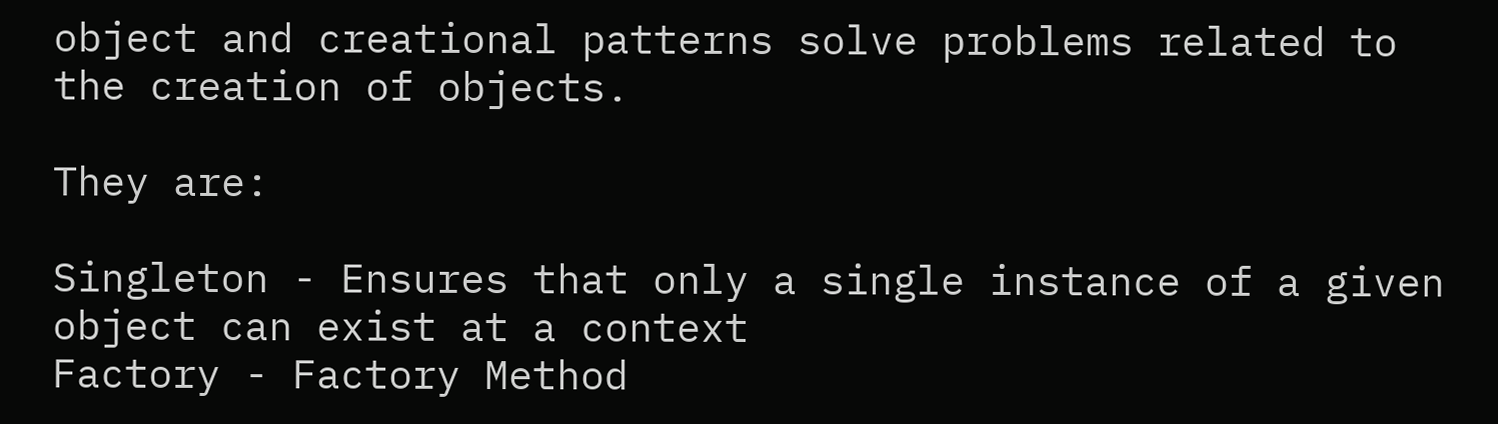object and creational patterns solve problems related to the creation of objects.

They are:

Singleton - Ensures that only a single instance of a given object can exist at a context
Factory - Factory Method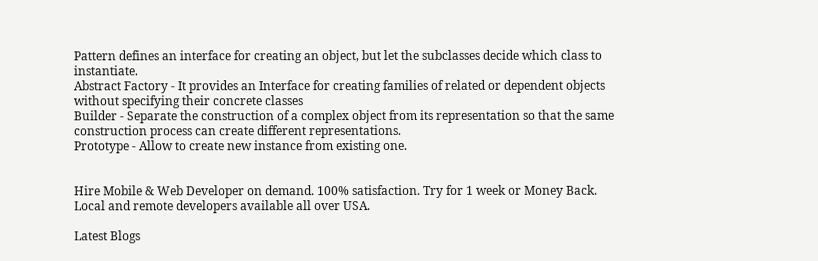Pattern defines an interface for creating an object, but let the subclasses decide which class to instantiate.
Abstract Factory - It provides an Interface for creating families of related or dependent objects without specifying their concrete classes
Builder - Separate the construction of a complex object from its representation so that the same construction process can create different representations.
Prototype - Allow to create new instance from existing one.


Hire Mobile & Web Developer on demand. 100% satisfaction. Try for 1 week or Money Back. Local and remote developers available all over USA.

Latest Blogs